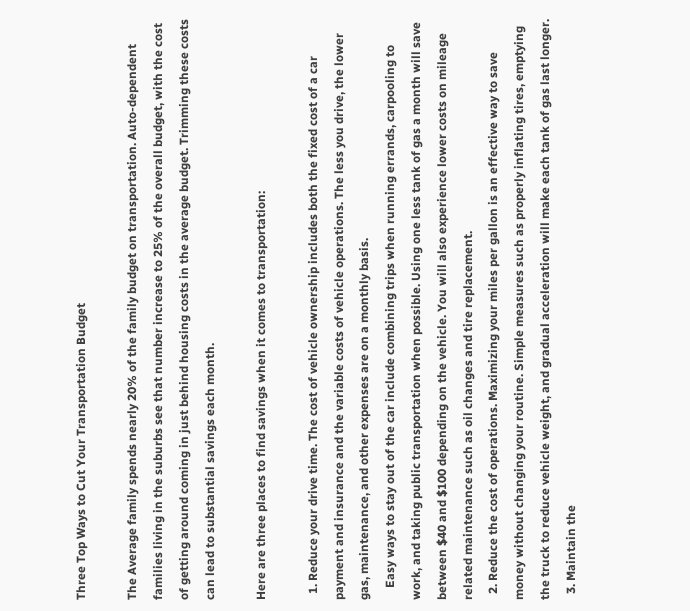Three Top Ways to Cut Your Transportation Budget

The Average family spends nearly 20% of the family budget on transportation. Auto-dependent families living in the suburbs see that number increase to 25% of the overall budget, with the cost of getting around coming in just behind housing costs in the average budget. Trimming these costs can lead to substantial savings each month.

Here are three places to find savings when it comes to transportation:

  1. Reduce your drive time. The cost of vehicle ownership includes both the fixed cost of a car payment and insurance and the variable costs of vehicle operations. The less you drive, the lower gas, maintenance, and other expenses are on a monthly basis.
    Easy ways to stay out of the car include combining trips when running errands, carpooling to work, and taking public transportation when possible. Using one less tank of gas a month will save between $40 and $100 depending on the vehicle. You will also experience lower costs on mileage related maintenance such as oil changes and tire replacement.
  2. Reduce the cost of operations. Maximizing your miles per gallon is an effective way to save money without changing your routine. Simple measures such as properly inflating tires, emptying the truck to reduce vehicle weight, and gradual acceleration will make each tank of gas last longer.
  3. Maintain the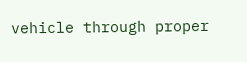vehicle through proper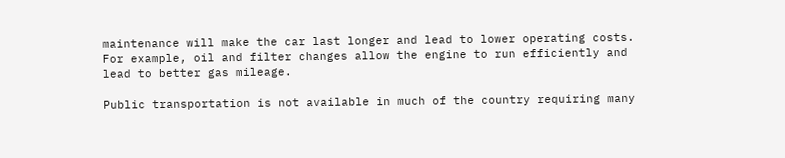maintenance will make the car last longer and lead to lower operating costs. For example, oil and filter changes allow the engine to run efficiently and lead to better gas mileage.

Public transportation is not available in much of the country requiring many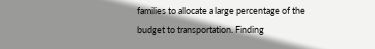families to allocate a large percentage of the budget to transportation. Finding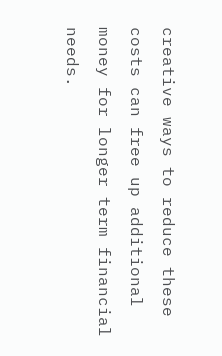creative ways to reduce these costs can free up additional money for longer term financial needs.